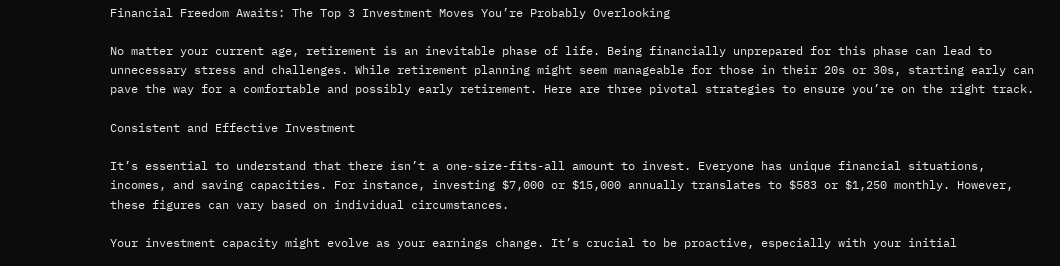Financial Freedom Awaits: The Top 3 Investment Moves You’re Probably Overlooking

No matter your current age, retirement is an inevitable phase of life. Being financially unprepared for this phase can lead to unnecessary stress and challenges. While retirement planning might seem manageable for those in their 20s or 30s, starting early can pave the way for a comfortable and possibly early retirement. Here are three pivotal strategies to ensure you’re on the right track.

Consistent and Effective Investment

It’s essential to understand that there isn’t a one-size-fits-all amount to invest. Everyone has unique financial situations, incomes, and saving capacities. For instance, investing $7,000 or $15,000 annually translates to $583 or $1,250 monthly. However, these figures can vary based on individual circumstances.

Your investment capacity might evolve as your earnings change. It’s crucial to be proactive, especially with your initial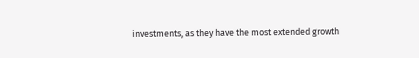investments, as they have the most extended growth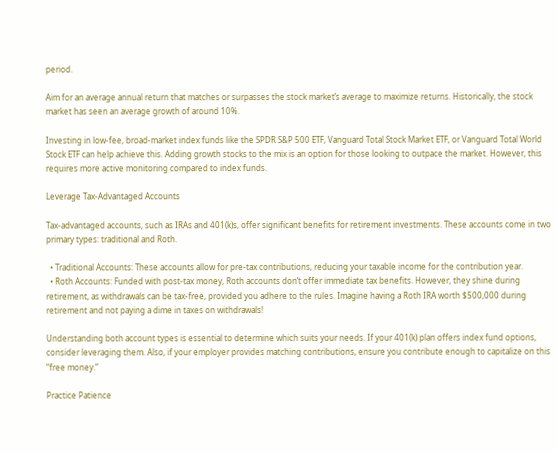period.

Aim for an average annual return that matches or surpasses the stock market’s average to maximize returns. Historically, the stock market has seen an average growth of around 10%.

Investing in low-fee, broad-market index funds like the SPDR S&P 500 ETF, Vanguard Total Stock Market ETF, or Vanguard Total World Stock ETF can help achieve this. Adding growth stocks to the mix is an option for those looking to outpace the market. However, this requires more active monitoring compared to index funds.

Leverage Tax-Advantaged Accounts

Tax-advantaged accounts, such as IRAs and 401(k)s, offer significant benefits for retirement investments. These accounts come in two primary types: traditional and Roth.

  • Traditional Accounts: These accounts allow for pre-tax contributions, reducing your taxable income for the contribution year.
  • Roth Accounts: Funded with post-tax money, Roth accounts don’t offer immediate tax benefits. However, they shine during retirement, as withdrawals can be tax-free, provided you adhere to the rules. Imagine having a Roth IRA worth $500,000 during retirement and not paying a dime in taxes on withdrawals!

Understanding both account types is essential to determine which suits your needs. If your 401(k) plan offers index fund options, consider leveraging them. Also, if your employer provides matching contributions, ensure you contribute enough to capitalize on this “free money.”

Practice Patience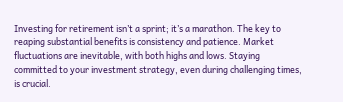Investing for retirement isn’t a sprint; it’s a marathon. The key to reaping substantial benefits is consistency and patience. Market fluctuations are inevitable, with both highs and lows. Staying committed to your investment strategy, even during challenging times, is crucial.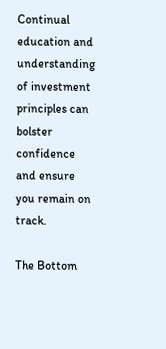Continual education and understanding of investment principles can bolster confidence and ensure you remain on track.

The Bottom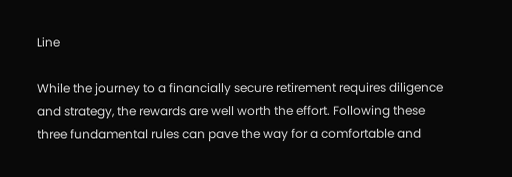Line

While the journey to a financially secure retirement requires diligence and strategy, the rewards are well worth the effort. Following these three fundamental rules can pave the way for a comfortable and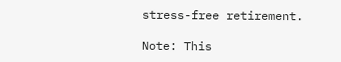stress-free retirement.

Note: This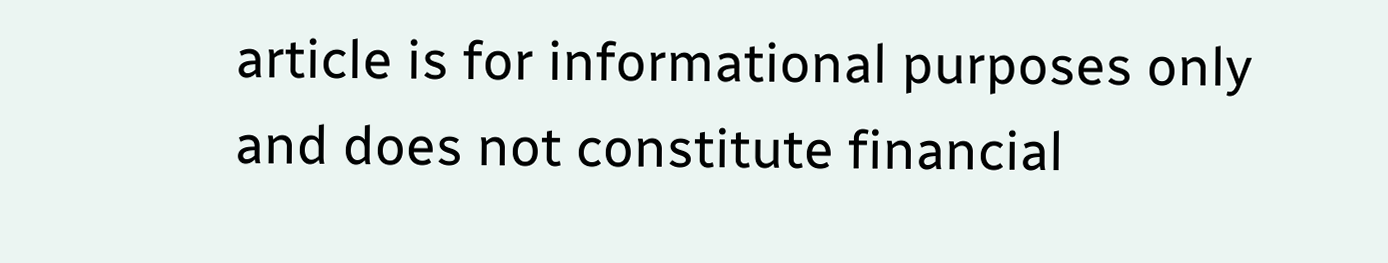article is for informational purposes only and does not constitute financial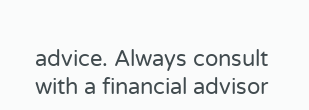advice. Always consult with a financial advisor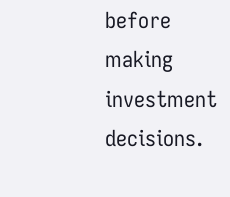before making investment decisions.